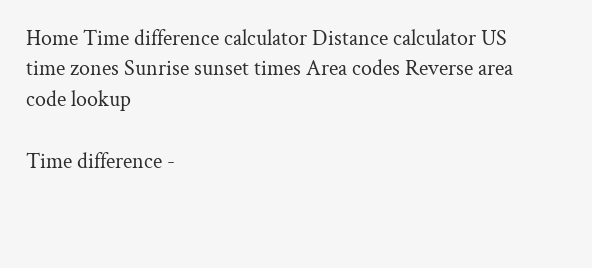Home Time difference calculator Distance calculator US time zones Sunrise sunset times Area codes Reverse area code lookup

Time difference -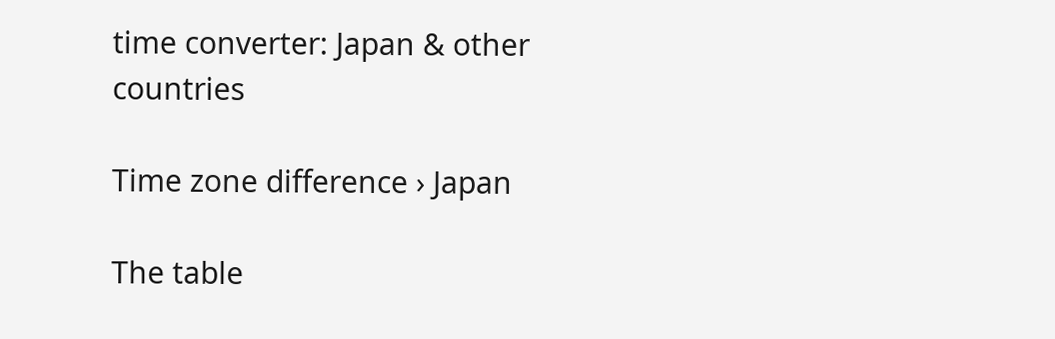time converter: Japan & other countries

Time zone difference › Japan

The table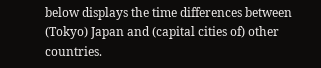below displays the time differences between (Tokyo) Japan and (capital cities of) other countries.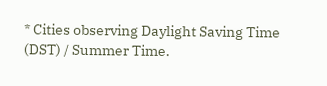* Cities observing Daylight Saving Time (DST) / Summer Time.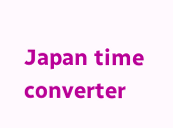Japan time converter